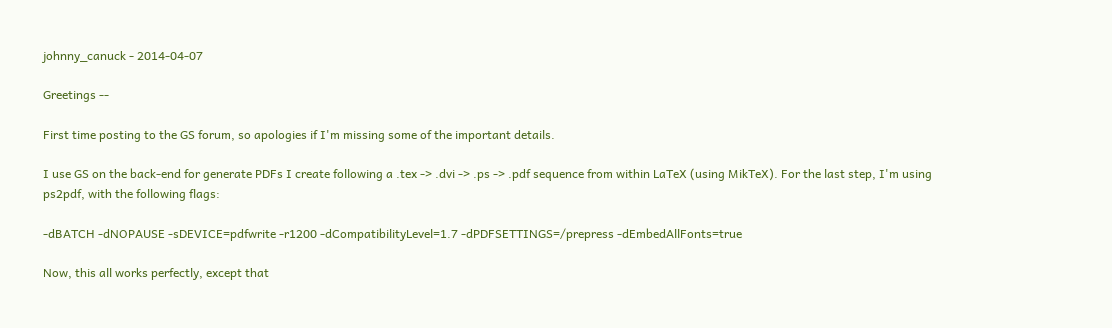johnny_canuck - 2014-04-07

Greetings --

First time posting to the GS forum, so apologies if I'm missing some of the important details.

I use GS on the back-end for generate PDFs I create following a .tex -> .dvi -> .ps -> .pdf sequence from within LaTeX (using MikTeX). For the last step, I'm using ps2pdf, with the following flags:

-dBATCH -dNOPAUSE -sDEVICE=pdfwrite -r1200 -dCompatibilityLevel=1.7 -dPDFSETTINGS=/prepress -dEmbedAllFonts=true

Now, this all works perfectly, except that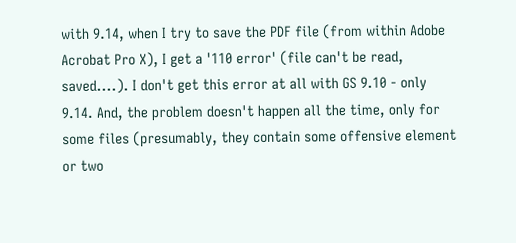with 9.14, when I try to save the PDF file (from within Adobe Acrobat Pro X), I get a '110 error' (file can't be read, saved....). I don't get this error at all with GS 9.10 - only 9.14. And, the problem doesn't happen all the time, only for some files (presumably, they contain some offensive element or two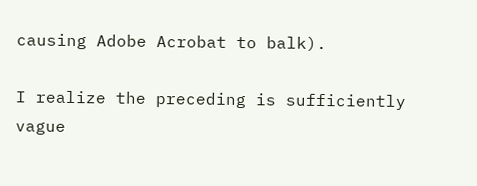causing Adobe Acrobat to balk).

I realize the preceding is sufficiently vague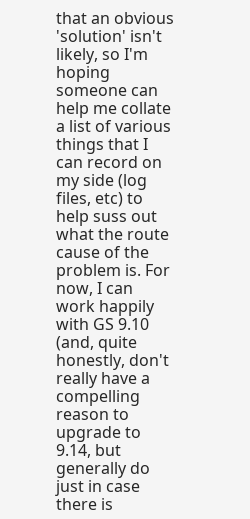that an obvious 'solution' isn't likely, so I'm hoping someone can help me collate a list of various things that I can record on my side (log files, etc) to help suss out what the route cause of the problem is. For now, I can work happily with GS 9.10 (and, quite honestly, don't really have a compelling reason to upgrade to 9.14, but generally do just in case there is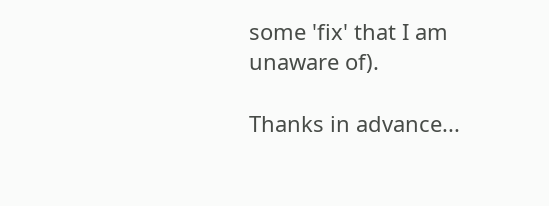some 'fix' that I am unaware of).

Thanks in advance...